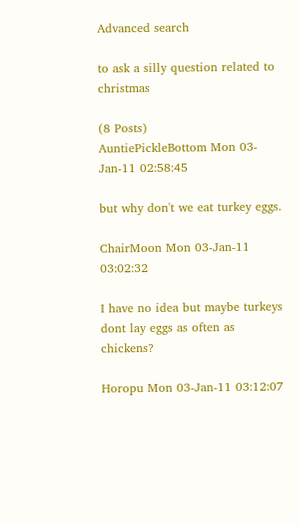Advanced search

to ask a silly question related to christmas

(8 Posts)
AuntiePickleBottom Mon 03-Jan-11 02:58:45

but why don't we eat turkey eggs.

ChairMoon Mon 03-Jan-11 03:02:32

I have no idea but maybe turkeys dont lay eggs as often as chickens?

Horopu Mon 03-Jan-11 03:12:07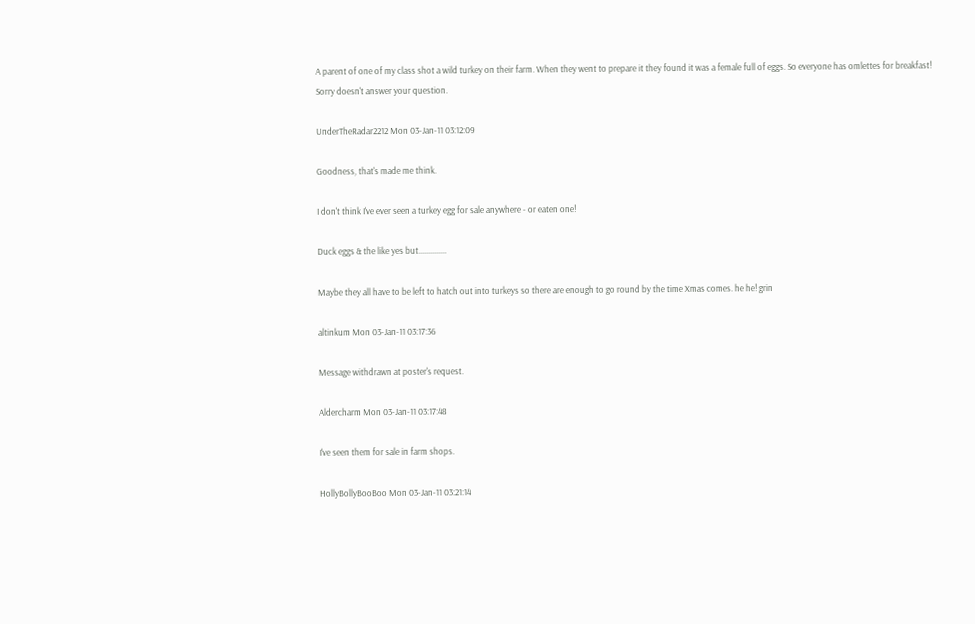A parent of one of my class shot a wild turkey on their farm. When they went to prepare it they found it was a female full of eggs. So everyone has omlettes for breakfast!
Sorry doesn't answer your question.

UnderTheRadar2212 Mon 03-Jan-11 03:12:09

Goodness, that's made me think.

I don't think I've ever seen a turkey egg for sale anywhere - or eaten one!

Duck eggs & the like yes but..............

Maybe they all have to be left to hatch out into turkeys so there are enough to go round by the time Xmas comes. he he! grin

altinkum Mon 03-Jan-11 03:17:36

Message withdrawn at poster's request.

Aldercharm Mon 03-Jan-11 03:17:48

I've seen them for sale in farm shops.

HollyBollyBooBoo Mon 03-Jan-11 03:21:14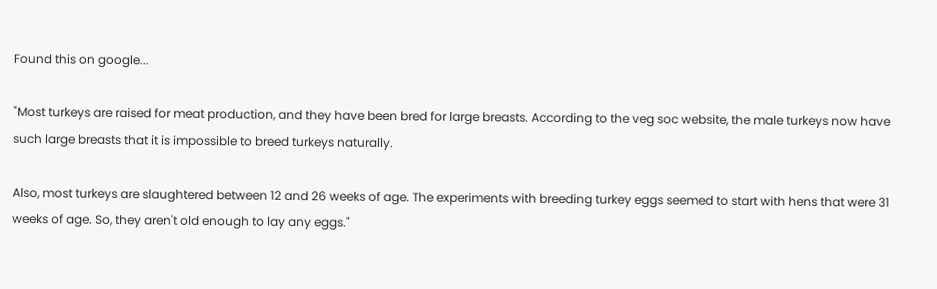Found this on google...

"Most turkeys are raised for meat production, and they have been bred for large breasts. According to the veg soc website, the male turkeys now have such large breasts that it is impossible to breed turkeys naturally.

Also, most turkeys are slaughtered between 12 and 26 weeks of age. The experiments with breeding turkey eggs seemed to start with hens that were 31 weeks of age. So, they aren't old enough to lay any eggs."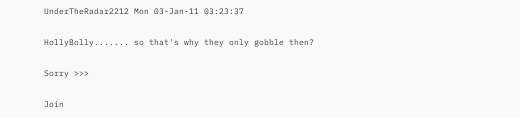UnderTheRadar2212 Mon 03-Jan-11 03:23:37

HollyBolly....... so that's why they only gobble then?

Sorry >>>

Join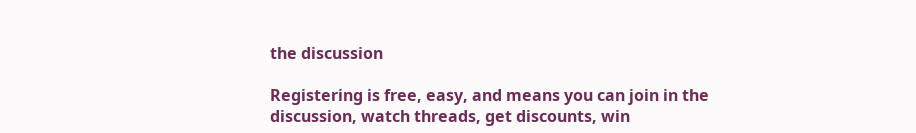the discussion

Registering is free, easy, and means you can join in the discussion, watch threads, get discounts, win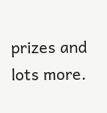prizes and lots more.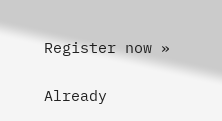Register now »

Already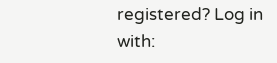registered? Log in with: